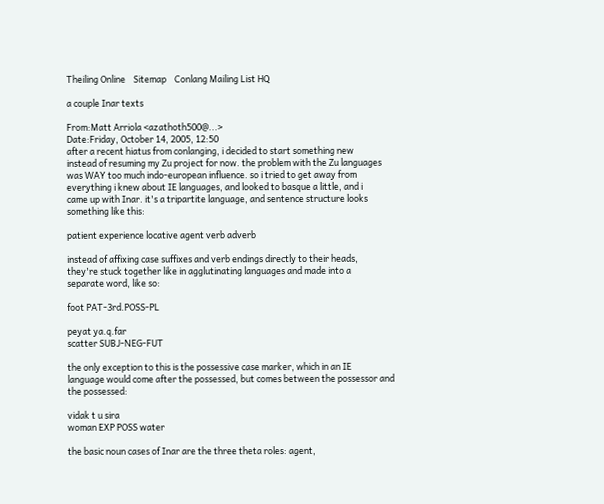Theiling Online    Sitemap    Conlang Mailing List HQ

a couple Inar texts

From:Matt Arriola <azathoth500@...>
Date:Friday, October 14, 2005, 12:50
after a recent hiatus from conlanging, i decided to start something new
instead of resuming my Zu project for now. the problem with the Zu languages
was WAY too much indo-european influence. so i tried to get away from
everything i knew about IE languages, and looked to basque a little, and i
came up with Inar. it's a tripartite language, and sentence structure looks
something like this:

patient experience locative agent verb adverb

instead of affixing case suffixes and verb endings directly to their heads,
they're stuck together like in agglutinating languages and made into a
separate word, like so:

foot PAT-3rd.POSS-PL

peyat ya.q.far
scatter SUBJ-NEG-FUT

the only exception to this is the possessive case marker, which in an IE
language would come after the possessed, but comes between the possessor and
the possessed:

vidak t u sira
woman EXP POSS water

the basic noun cases of Inar are the three theta roles: agent,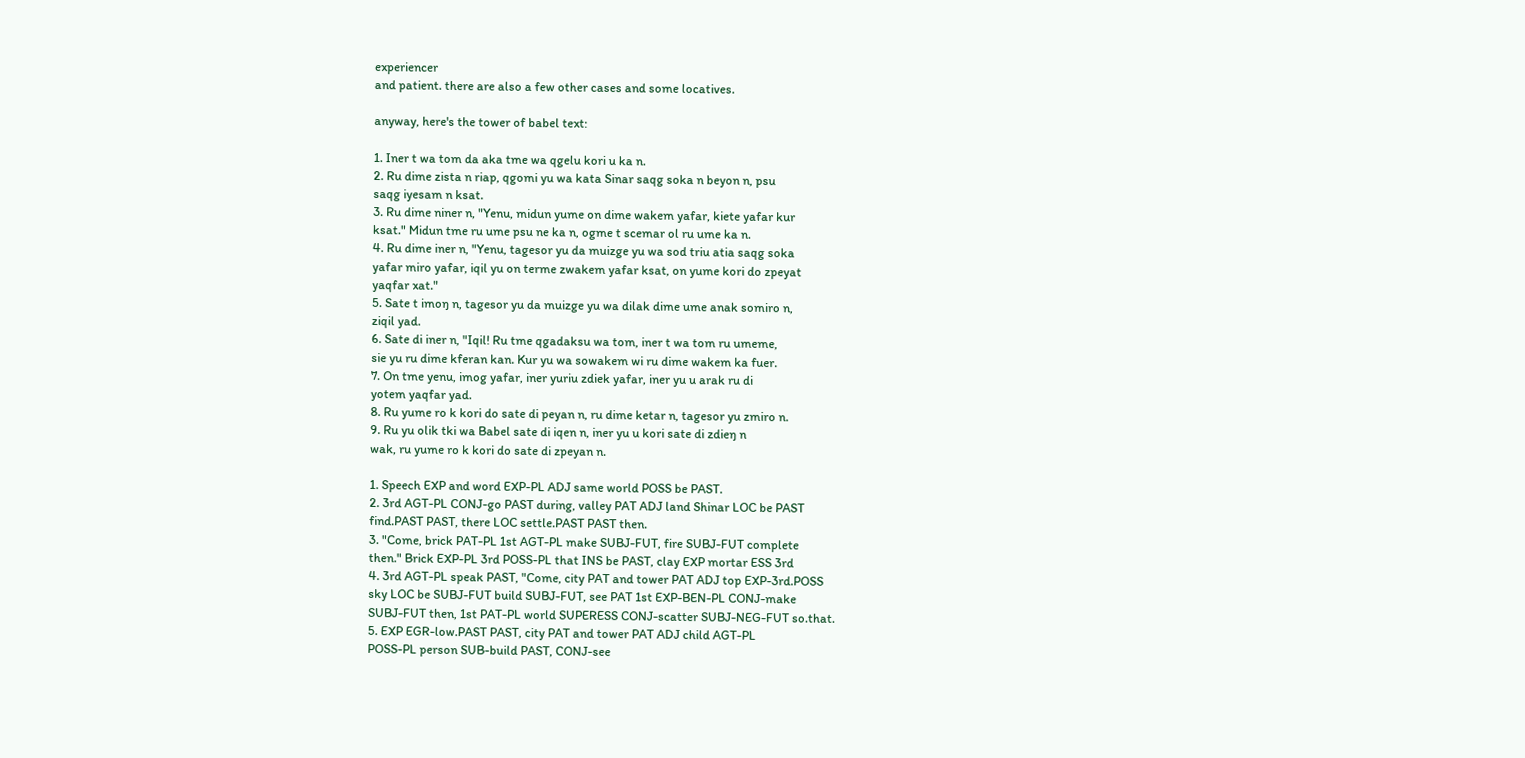experiencer
and patient. there are also a few other cases and some locatives.

anyway, here's the tower of babel text:

1. Iner t wa tom da aka tme wa qgelu kori u ka n.
2. Ru dime zista n riap, qgomi yu wa kata Sinar saqg soka n beyon n, psu
saqg iyesam n ksat.
3. Ru dime niner n, "Yenu, midun yume on dime wakem yafar, kiete yafar kur
ksat." Midun tme ru ume psu ne ka n, ogme t scemar ol ru ume ka n.
4. Ru dime iner n, "Yenu, tagesor yu da muizge yu wa sod triu atia saqg soka
yafar miro yafar, iqil yu on terme zwakem yafar ksat, on yume kori do zpeyat
yaqfar xat."
5. Sate t imoŋ n, tagesor yu da muizge yu wa dilak dime ume anak somiro n,
ziqil yad.
6. Sate di iner n, "Iqil! Ru tme qgadaksu wa tom, iner t wa tom ru umeme,
sie yu ru dime kferan kan. Kur yu wa sowakem wi ru dime wakem ka fuer.
7. On tme yenu, imog yafar, iner yuriu zdiek yafar, iner yu u arak ru di
yotem yaqfar yad.
8. Ru yume ro k kori do sate di peyan n, ru dime ketar n, tagesor yu zmiro n.
9. Ru yu olik tki wa Babel sate di iqen n, iner yu u kori sate di zdieŋ n
wak, ru yume ro k kori do sate di zpeyan n.

1. Speech EXP and word EXP-PL ADJ same world POSS be PAST.
2. 3rd AGT-PL CONJ-go PAST during, valley PAT ADJ land Shinar LOC be PAST
find.PAST PAST, there LOC settle.PAST PAST then.
3. "Come, brick PAT-PL 1st AGT-PL make SUBJ-FUT, fire SUBJ-FUT complete
then." Brick EXP-PL 3rd POSS-PL that INS be PAST, clay EXP mortar ESS 3rd
4. 3rd AGT-PL speak PAST, "Come, city PAT and tower PAT ADJ top EXP-3rd.POSS
sky LOC be SUBJ-FUT build SUBJ-FUT, see PAT 1st EXP-BEN-PL CONJ-make
SUBJ-FUT then, 1st PAT-PL world SUPERESS CONJ-scatter SUBJ-NEG-FUT so.that.
5. EXP EGR-low.PAST PAST, city PAT and tower PAT ADJ child AGT-PL
POSS-PL person SUB-build PAST, CONJ-see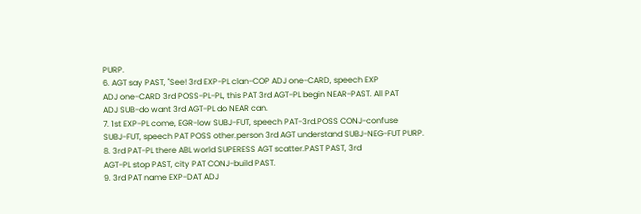PURP.
6. AGT say PAST, "See! 3rd EXP-PL clan-COP ADJ one-CARD, speech EXP
ADJ one-CARD 3rd POSS-PL-PL, this PAT 3rd AGT-PL begin NEAR-PAST. All PAT
ADJ SUB-do want 3rd AGT-PL do NEAR can.
7. 1st EXP-PL come, EGR-low SUBJ-FUT, speech PAT-3rd.POSS CONJ-confuse
SUBJ-FUT, speech PAT POSS other.person 3rd AGT understand SUBJ-NEG-FUT PURP.
8. 3rd PAT-PL there ABL world SUPERESS AGT scatter.PAST PAST, 3rd
AGT-PL stop PAST, city PAT CONJ-build PAST.
9. 3rd PAT name EXP-DAT ADJ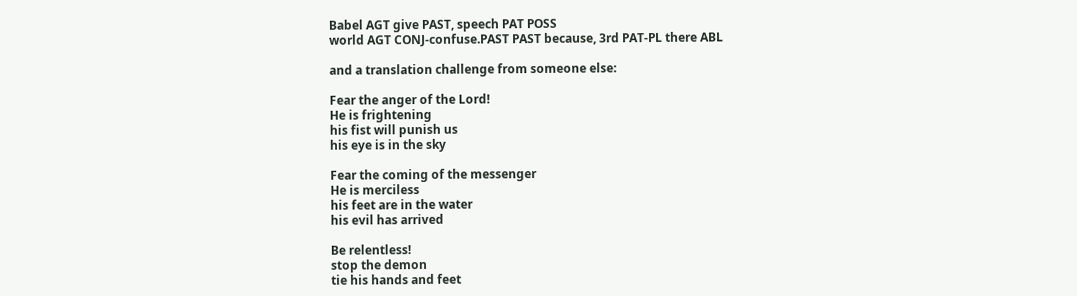Babel AGT give PAST, speech PAT POSS
world AGT CONJ-confuse.PAST PAST because, 3rd PAT-PL there ABL

and a translation challenge from someone else:

Fear the anger of the Lord!
He is frightening
his fist will punish us
his eye is in the sky

Fear the coming of the messenger
He is merciless
his feet are in the water
his evil has arrived

Be relentless!
stop the demon
tie his hands and feet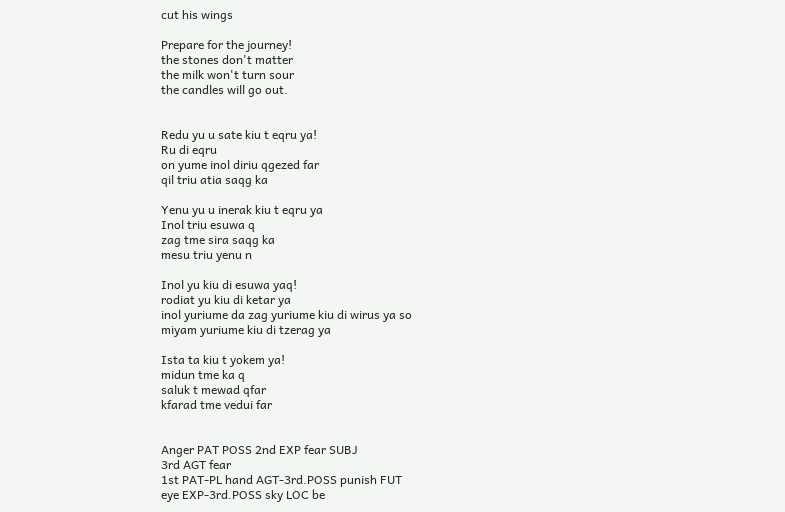cut his wings

Prepare for the journey!
the stones don't matter
the milk won't turn sour
the candles will go out.


Redu yu u sate kiu t eqru ya!
Ru di eqru
on yume inol diriu qgezed far
qil triu atia saqg ka

Yenu yu u inerak kiu t eqru ya
Inol triu esuwa q
zag tme sira saqg ka
mesu triu yenu n

Inol yu kiu di esuwa yaq!
rodiat yu kiu di ketar ya
inol yuriume da zag yuriume kiu di wirus ya so
miyam yuriume kiu di tzerag ya

Ista ta kiu t yokem ya!
midun tme ka q
saluk t mewad qfar
kfarad tme vedui far


Anger PAT POSS 2nd EXP fear SUBJ
3rd AGT fear
1st PAT-PL hand AGT-3rd.POSS punish FUT
eye EXP-3rd.POSS sky LOC be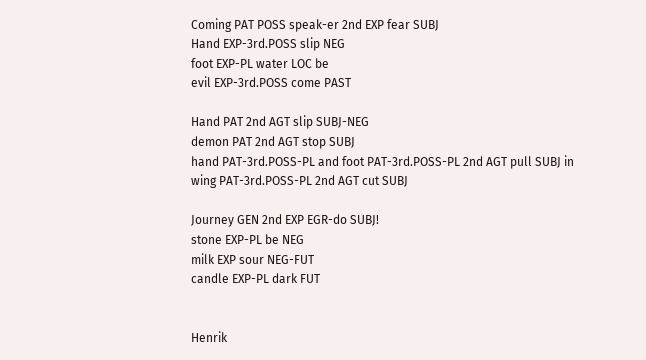Coming PAT POSS speak-er 2nd EXP fear SUBJ
Hand EXP-3rd.POSS slip NEG
foot EXP-PL water LOC be
evil EXP-3rd.POSS come PAST

Hand PAT 2nd AGT slip SUBJ-NEG
demon PAT 2nd AGT stop SUBJ
hand PAT-3rd.POSS-PL and foot PAT-3rd.POSS-PL 2nd AGT pull SUBJ in
wing PAT-3rd.POSS-PL 2nd AGT cut SUBJ

Journey GEN 2nd EXP EGR-do SUBJ!
stone EXP-PL be NEG
milk EXP sour NEG-FUT
candle EXP-PL dark FUT


Henrik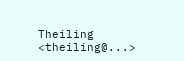Theiling <theiling@...>